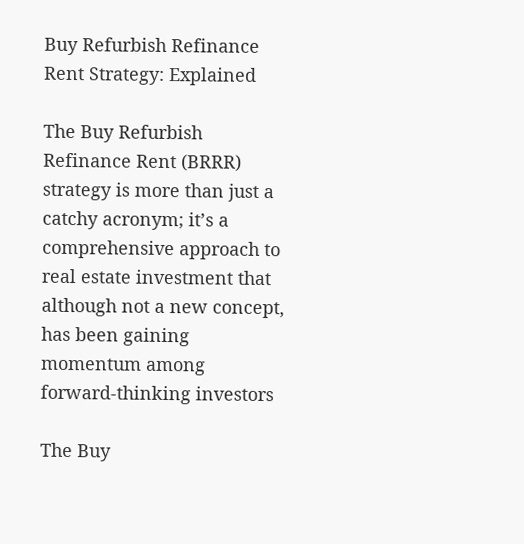Buy Refurbish Refinance Rent Strategy: Explained

The Buy Refurbish Refinance Rent (BRRR) strategy is more than just a catchy acronym; it’s a comprehensive approach to real estate investment that although not a new concept, has been gaining momentum among forward-thinking investors

The Buy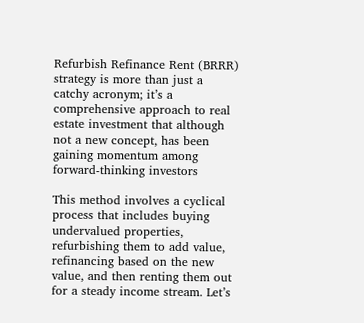Refurbish Refinance Rent (BRRR) strategy is more than just a catchy acronym; it’s a comprehensive approach to real estate investment that although not a new concept, has been gaining momentum among forward-thinking investors

This method involves a cyclical process that includes buying undervalued properties, refurbishing them to add value, refinancing based on the new value, and then renting them out for a steady income stream. Let’s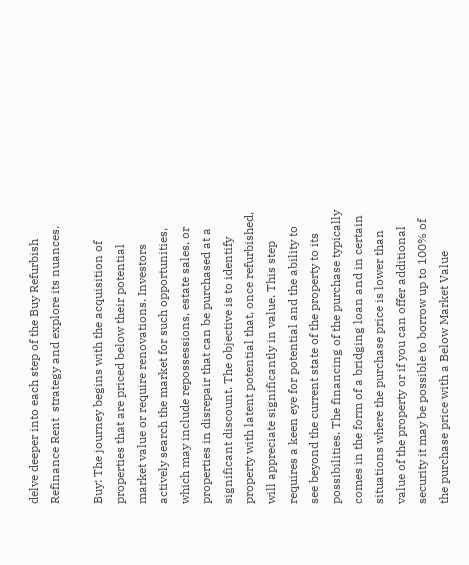delve deeper into each step of the Buy Refurbish Refinance Rent  strategy and explore its nuances.

Buy: The journey begins with the acquisition of properties that are priced below their potential market value or require renovations. Investors actively search the market for such opportunities, which may include repossessions, estate sales, or properties in disrepair that can be purchased at a significant discount. The objective is to identify property with latent potential that, once refurbished, will appreciate significantly in value. This step requires a keen eye for potential and the ability to see beyond the current state of the property to its possibilities. The financing of the purchase typically comes in the form of a bridging loan and in certain situations where the purchase price is lower than value of the property or if you can offer additional security it may be possible to borrow up to 100% of the purchase price with a Below Market Value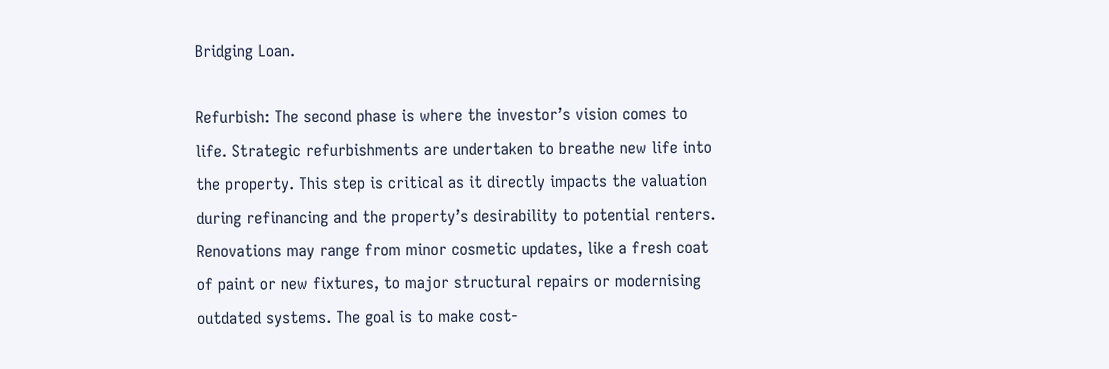Bridging Loan.

Refurbish: The second phase is where the investor’s vision comes to life. Strategic refurbishments are undertaken to breathe new life into the property. This step is critical as it directly impacts the valuation during refinancing and the property’s desirability to potential renters. Renovations may range from minor cosmetic updates, like a fresh coat of paint or new fixtures, to major structural repairs or modernising outdated systems. The goal is to make cost-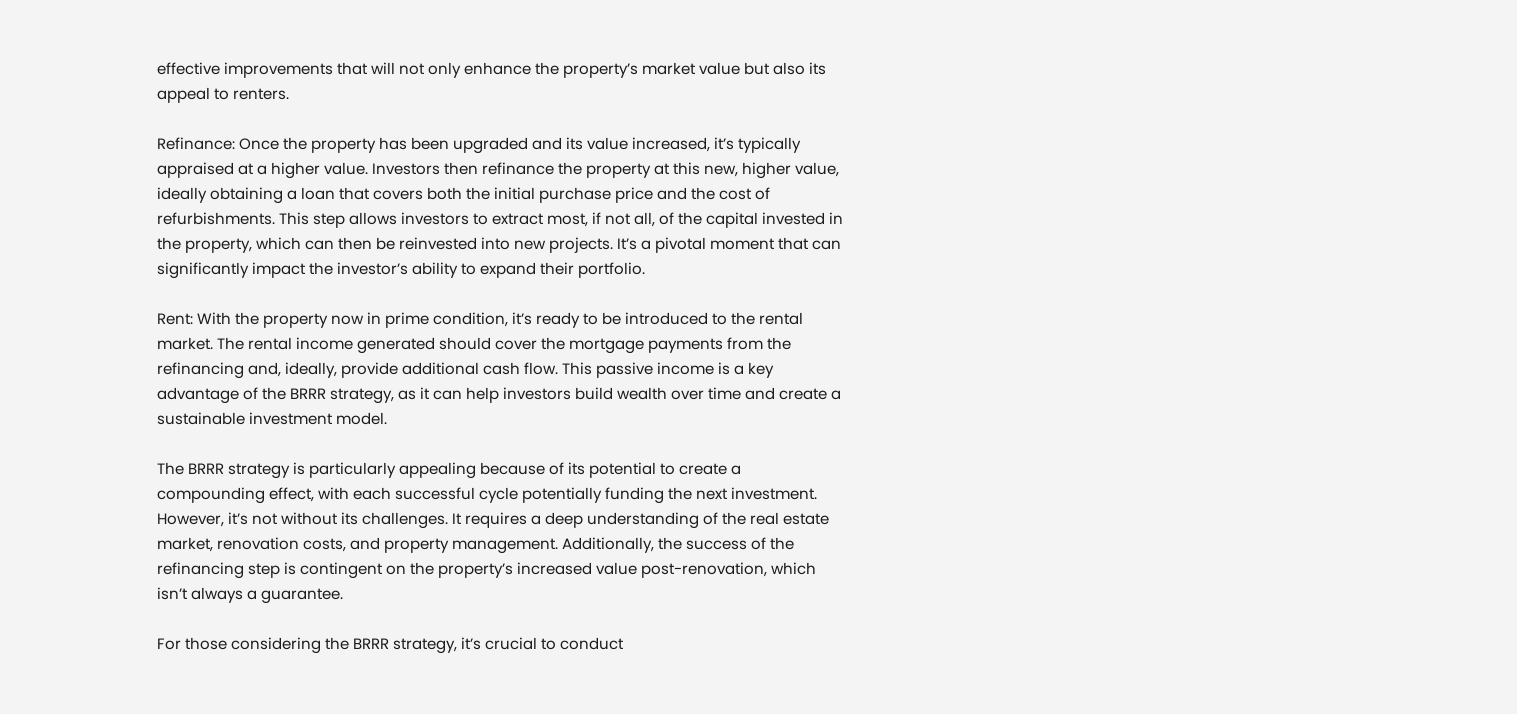effective improvements that will not only enhance the property’s market value but also its appeal to renters.

Refinance: Once the property has been upgraded and its value increased, it’s typically appraised at a higher value. Investors then refinance the property at this new, higher value, ideally obtaining a loan that covers both the initial purchase price and the cost of refurbishments. This step allows investors to extract most, if not all, of the capital invested in the property, which can then be reinvested into new projects. It’s a pivotal moment that can significantly impact the investor’s ability to expand their portfolio.

Rent: With the property now in prime condition, it’s ready to be introduced to the rental market. The rental income generated should cover the mortgage payments from the refinancing and, ideally, provide additional cash flow. This passive income is a key advantage of the BRRR strategy, as it can help investors build wealth over time and create a sustainable investment model.

The BRRR strategy is particularly appealing because of its potential to create a compounding effect, with each successful cycle potentially funding the next investment. However, it’s not without its challenges. It requires a deep understanding of the real estate market, renovation costs, and property management. Additionally, the success of the refinancing step is contingent on the property’s increased value post-renovation, which isn’t always a guarantee.

For those considering the BRRR strategy, it’s crucial to conduct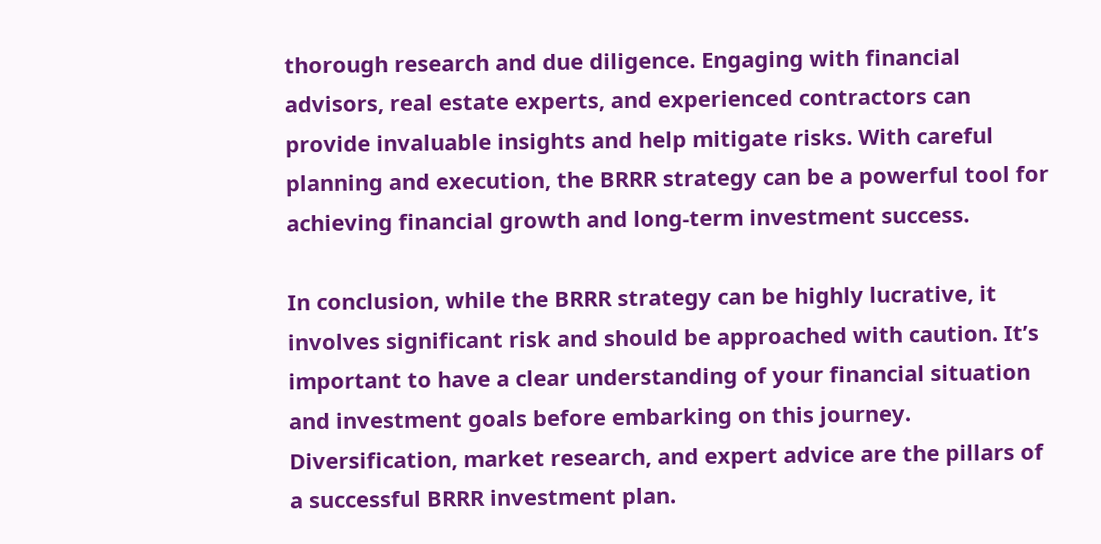thorough research and due diligence. Engaging with financial advisors, real estate experts, and experienced contractors can provide invaluable insights and help mitigate risks. With careful planning and execution, the BRRR strategy can be a powerful tool for achieving financial growth and long-term investment success.

In conclusion, while the BRRR strategy can be highly lucrative, it involves significant risk and should be approached with caution. It’s important to have a clear understanding of your financial situation and investment goals before embarking on this journey. Diversification, market research, and expert advice are the pillars of a successful BRRR investment plan.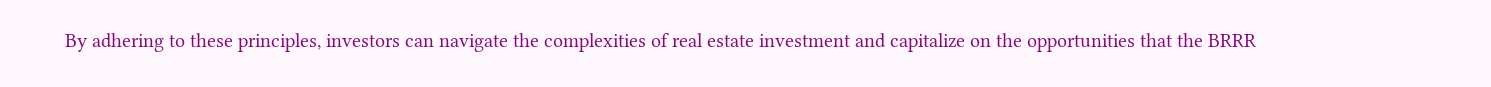By adhering to these principles, investors can navigate the complexities of real estate investment and capitalize on the opportunities that the BRRR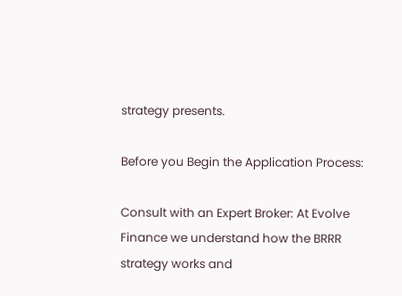strategy presents.

Before you Begin the Application Process:

Consult with an Expert Broker: At Evolve Finance we understand how the BRRR strategy works and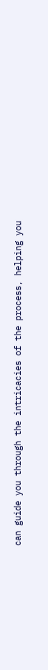can guide you through the intricacies of the process, helping you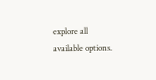explore all available options.